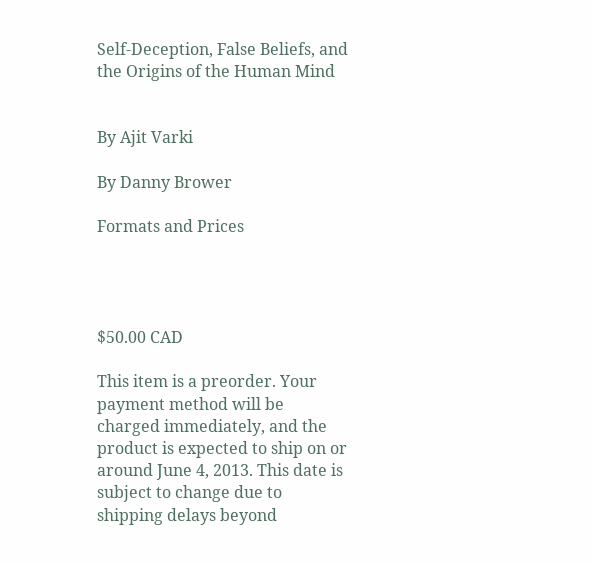Self-Deception, False Beliefs, and the Origins of the Human Mind


By Ajit Varki

By Danny Brower

Formats and Prices




$50.00 CAD

This item is a preorder. Your payment method will be charged immediately, and the product is expected to ship on or around June 4, 2013. This date is subject to change due to shipping delays beyond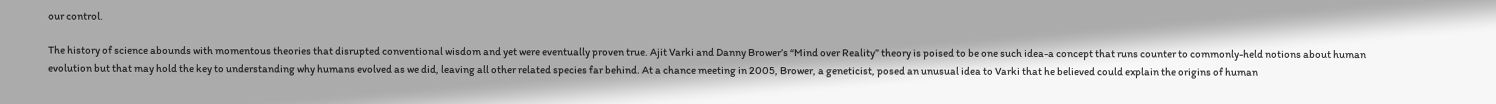our control.

The history of science abounds with momentous theories that disrupted conventional wisdom and yet were eventually proven true. Ajit Varki and Danny Brower’s “Mind over Reality” theory is poised to be one such idea-a concept that runs counter to commonly-held notions about human evolution but that may hold the key to understanding why humans evolved as we did, leaving all other related species far behind. At a chance meeting in 2005, Brower, a geneticist, posed an unusual idea to Varki that he believed could explain the origins of human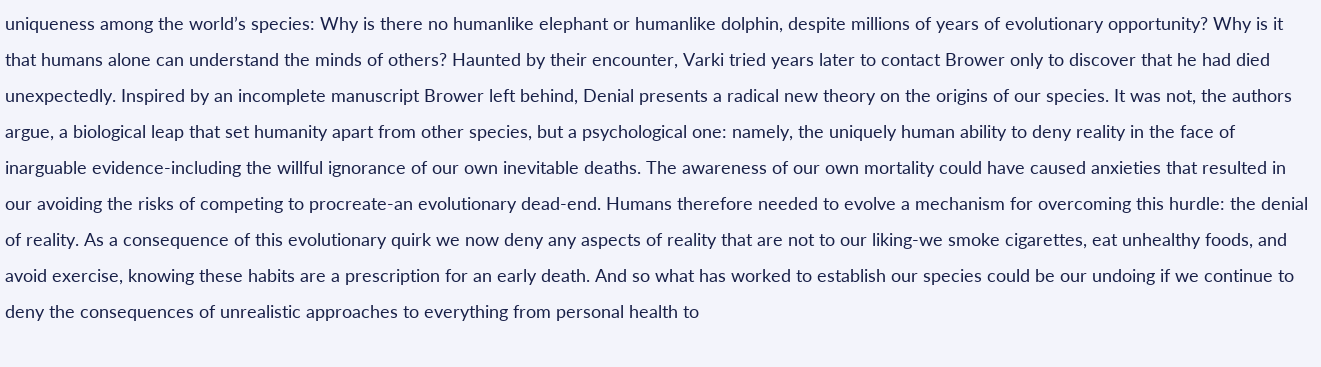uniqueness among the world’s species: Why is there no humanlike elephant or humanlike dolphin, despite millions of years of evolutionary opportunity? Why is it that humans alone can understand the minds of others? Haunted by their encounter, Varki tried years later to contact Brower only to discover that he had died unexpectedly. Inspired by an incomplete manuscript Brower left behind, Denial presents a radical new theory on the origins of our species. It was not, the authors argue, a biological leap that set humanity apart from other species, but a psychological one: namely, the uniquely human ability to deny reality in the face of inarguable evidence-including the willful ignorance of our own inevitable deaths. The awareness of our own mortality could have caused anxieties that resulted in our avoiding the risks of competing to procreate-an evolutionary dead-end. Humans therefore needed to evolve a mechanism for overcoming this hurdle: the denial of reality. As a consequence of this evolutionary quirk we now deny any aspects of reality that are not to our liking-we smoke cigarettes, eat unhealthy foods, and avoid exercise, knowing these habits are a prescription for an early death. And so what has worked to establish our species could be our undoing if we continue to deny the consequences of unrealistic approaches to everything from personal health to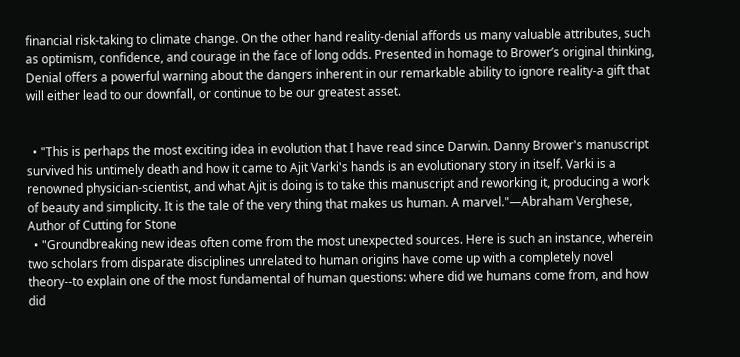financial risk-taking to climate change. On the other hand reality-denial affords us many valuable attributes, such as optimism, confidence, and courage in the face of long odds. Presented in homage to Brower’s original thinking, Denial offers a powerful warning about the dangers inherent in our remarkable ability to ignore reality-a gift that will either lead to our downfall, or continue to be our greatest asset.


  • "This is perhaps the most exciting idea in evolution that I have read since Darwin. Danny Brower's manuscript survived his untimely death and how it came to Ajit Varki's hands is an evolutionary story in itself. Varki is a renowned physician-scientist, and what Ajit is doing is to take this manuscript and reworking it, producing a work of beauty and simplicity. It is the tale of the very thing that makes us human. A marvel."—Abraham Verghese, Author of Cutting for Stone
  • "Groundbreaking new ideas often come from the most unexpected sources. Here is such an instance, wherein two scholars from disparate disciplines unrelated to human origins have come up with a completely novel theory--to explain one of the most fundamental of human questions: where did we humans come from, and how did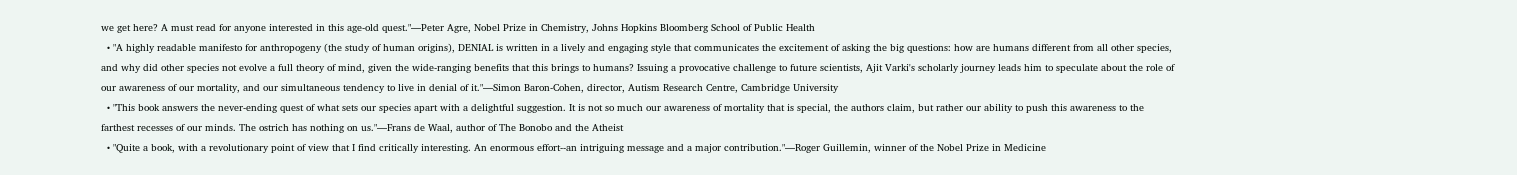we get here? A must read for anyone interested in this age-old quest."—Peter Agre, Nobel Prize in Chemistry, Johns Hopkins Bloomberg School of Public Health
  • "A highly readable manifesto for anthropogeny (the study of human origins), DENIAL is written in a lively and engaging style that communicates the excitement of asking the big questions: how are humans different from all other species, and why did other species not evolve a full theory of mind, given the wide-ranging benefits that this brings to humans? Issuing a provocative challenge to future scientists, Ajit Varki's scholarly journey leads him to speculate about the role of our awareness of our mortality, and our simultaneous tendency to live in denial of it."—Simon Baron-Cohen, director, Autism Research Centre, Cambridge University
  • "This book answers the never-ending quest of what sets our species apart with a delightful suggestion. It is not so much our awareness of mortality that is special, the authors claim, but rather our ability to push this awareness to the farthest recesses of our minds. The ostrich has nothing on us."—Frans de Waal, author of The Bonobo and the Atheist
  • "Quite a book, with a revolutionary point of view that I find critically interesting. An enormous effort--an intriguing message and a major contribution."—Roger Guillemin, winner of the Nobel Prize in Medicine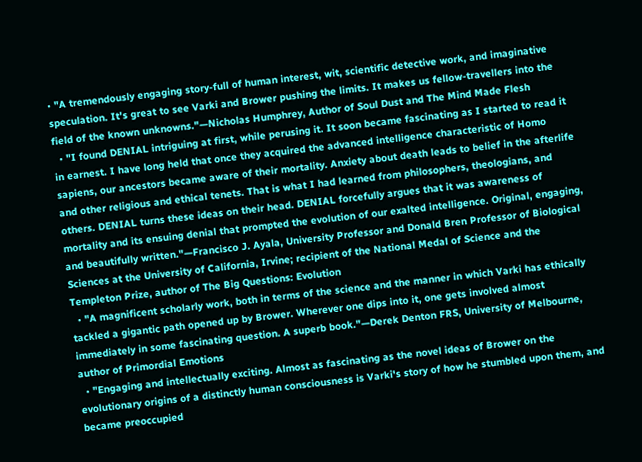• "A tremendously engaging story-full of human interest, wit, scientific detective work, and imaginative speculation. It's great to see Varki and Brower pushing the limits. It makes us fellow-travellers into the field of the known unknowns."—Nicholas Humphrey, Author of Soul Dust and The Mind Made Flesh
  • "I found DENIAL intriguing at first, while perusing it. It soon became fascinating as I started to read it in earnest. I have long held that once they acquired the advanced intelligence characteristic of Homo sapiens, our ancestors became aware of their mortality. Anxiety about death leads to belief in the afterlife and other religious and ethical tenets. That is what I had learned from philosophers, theologians, and others. DENIAL turns these ideas on their head. DENIAL forcefully argues that it was awareness of mortality and its ensuing denial that prompted the evolution of our exalted intelligence. Original, engaging, and beautifully written."—Francisco J. Ayala, University Professor and Donald Bren Professor of Biological Sciences at the University of California, Irvine; recipient of the National Medal of Science and the Templeton Prize, author of The Big Questions: Evolution
  • "A magnificent scholarly work, both in terms of the science and the manner in which Varki has ethically tackled a gigantic path opened up by Brower. Wherever one dips into it, one gets involved almost immediately in some fascinating question. A superb book."—Derek Denton FRS, University of Melbourne, author of Primordial Emotions
  • "Engaging and intellectually exciting. Almost as fascinating as the novel ideas of Brower on the evolutionary origins of a distinctly human consciousness is Varki's story of how he stumbled upon them, and became preoccupied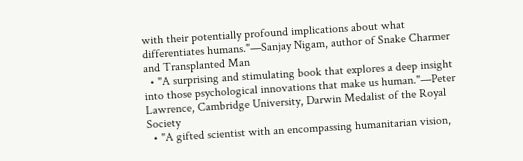with their potentially profound implications about what differentiates humans."—Sanjay Nigam, author of Snake Charmer and Transplanted Man
  • "A surprising and stimulating book that explores a deep insight into those psychological innovations that make us human."—Peter Lawrence, Cambridge University, Darwin Medalist of the Royal Society
  • "A gifted scientist with an encompassing humanitarian vision,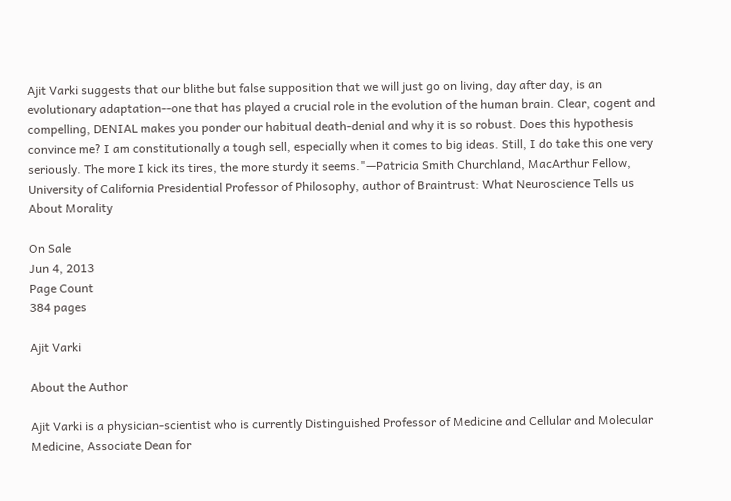Ajit Varki suggests that our blithe but false supposition that we will just go on living, day after day, is an evolutionary adaptation--one that has played a crucial role in the evolution of the human brain. Clear, cogent and compelling, DENIAL makes you ponder our habitual death-denial and why it is so robust. Does this hypothesis convince me? I am constitutionally a tough sell, especially when it comes to big ideas. Still, I do take this one very seriously. The more I kick its tires, the more sturdy it seems."—Patricia Smith Churchland, MacArthur Fellow, University of California Presidential Professor of Philosophy, author of Braintrust: What Neuroscience Tells us About Morality

On Sale
Jun 4, 2013
Page Count
384 pages

Ajit Varki

About the Author

Ajit Varki is a physician-scientist who is currently Distinguished Professor of Medicine and Cellular and Molecular Medicine, Associate Dean for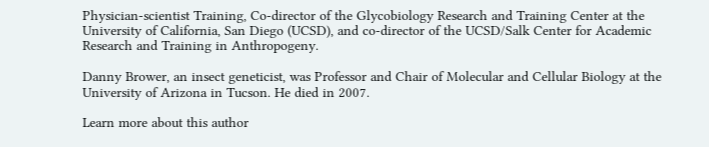Physician-scientist Training, Co-director of the Glycobiology Research and Training Center at the University of California, San Diego (UCSD), and co-director of the UCSD/Salk Center for Academic Research and Training in Anthropogeny.

Danny Brower, an insect geneticist, was Professor and Chair of Molecular and Cellular Biology at the University of Arizona in Tucson. He died in 2007.

Learn more about this author